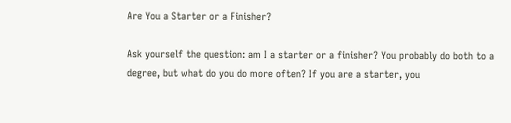Are You a Starter or a Finisher?

Ask yourself the question: am I a starter or a finisher? You probably do both to a degree, but what do you do more often? If you are a starter, you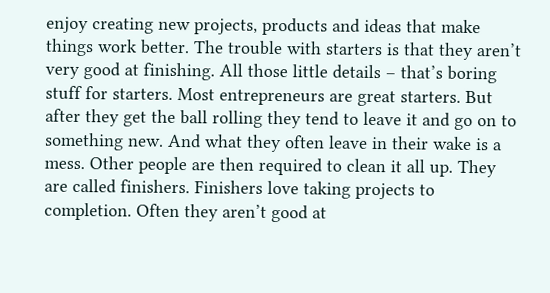enjoy creating new projects, products and ideas that make things work better. The trouble with starters is that they aren’t very good at finishing. All those little details – that’s boring stuff for starters. Most entrepreneurs are great starters. But after they get the ball rolling they tend to leave it and go on to something new. And what they often leave in their wake is a mess. Other people are then required to clean it all up. They are called finishers. Finishers love taking projects to completion. Often they aren’t good at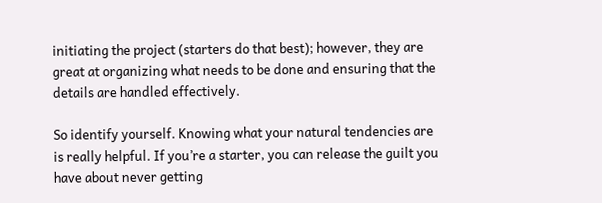initiating the project (starters do that best); however, they are great at organizing what needs to be done and ensuring that the details are handled effectively.

So identify yourself. Knowing what your natural tendencies are is really helpful. If you’re a starter, you can release the guilt you have about never getting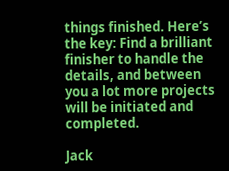things finished. Here’s the key: Find a brilliant finisher to handle the details, and between you a lot more projects will be initiated and completed.

Jack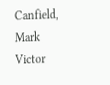Canfield, Mark Victor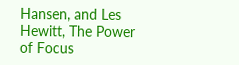Hansen, and Les Hewitt, The Power of Focus